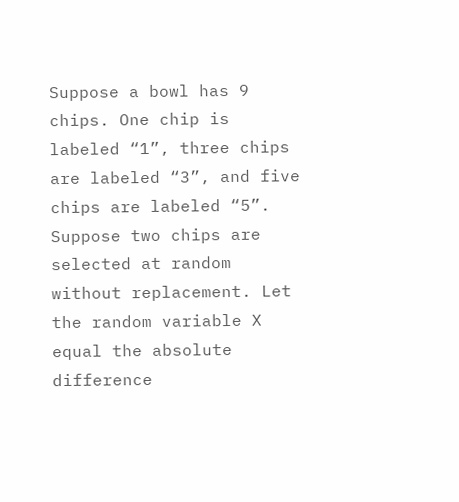Suppose a bowl has 9 chips. One chip is labeled “1”, three chips are labeled “3”, and five chips are labeled “5”. Suppose two chips are selected at random without replacement. Let the random variable X equal the absolute difference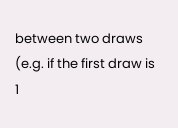between two draws (e.g. if the first draw is 1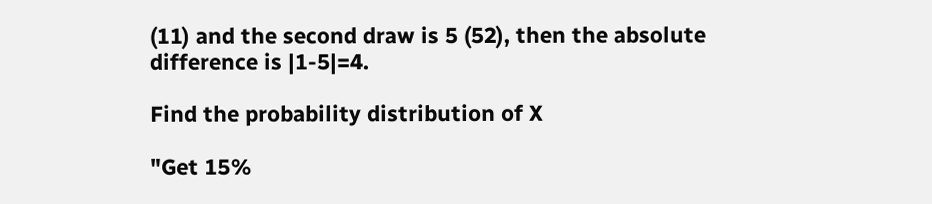(11) and the second draw is 5 (52), then the absolute difference is |1-5|=4.

Find the probability distribution of X

"Get 15%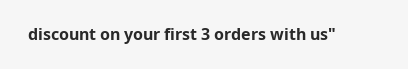discount on your first 3 orders with us"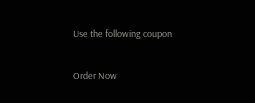Use the following coupon

Order Now